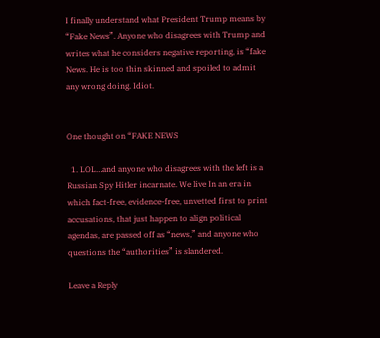I finally understand what President Trump means by “Fake News”. Anyone who disagrees with Trump and writes what he considers negative reporting, is “fake News. He is too thin skinned and spoiled to admit any wrong doing. Idiot.


One thought on “FAKE NEWS

  1. LOL…and anyone who disagrees with the left is a Russian Spy Hitler incarnate. We live In an era in which fact-free, evidence-free, unvetted first to print accusations, that just happen to align political agendas, are passed off as “news,” and anyone who questions the “authorities” is slandered.

Leave a Reply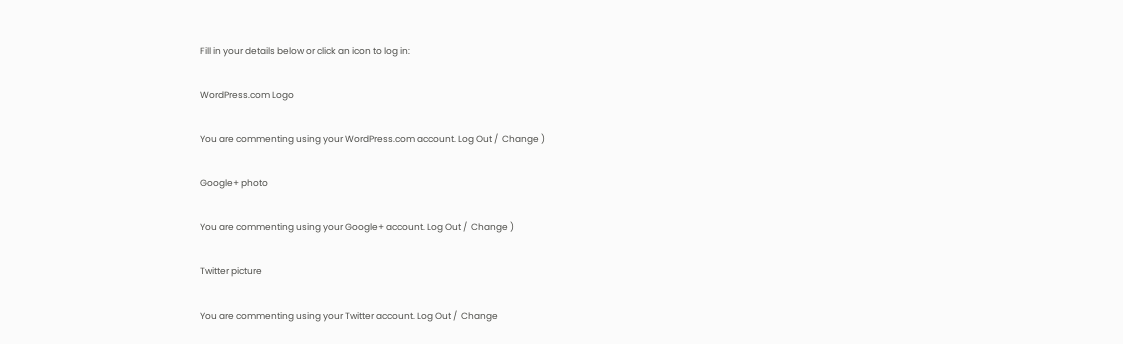Fill in your details below or click an icon to log in:

WordPress.com Logo

You are commenting using your WordPress.com account. Log Out /  Change )

Google+ photo

You are commenting using your Google+ account. Log Out /  Change )

Twitter picture

You are commenting using your Twitter account. Log Out /  Change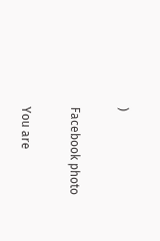)

Facebook photo

You are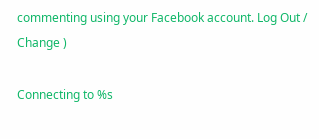commenting using your Facebook account. Log Out /  Change )

Connecting to %s